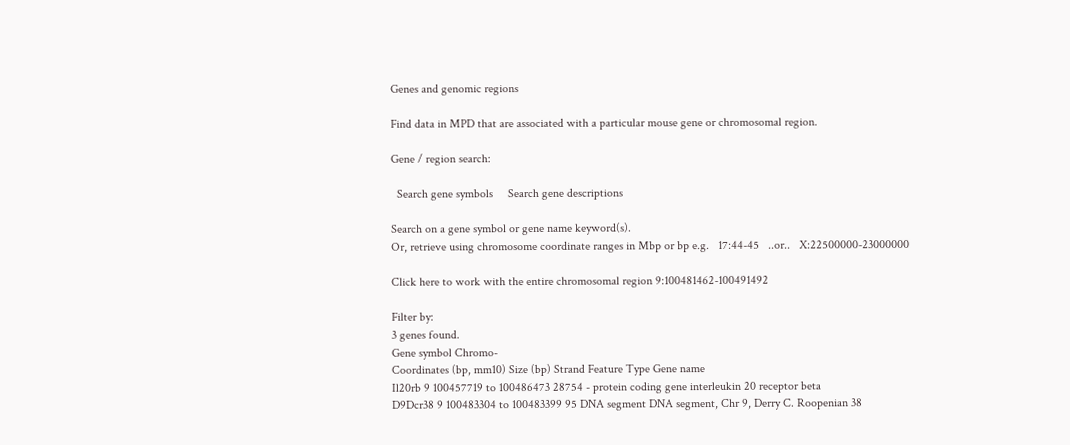Genes and genomic regions

Find data in MPD that are associated with a particular mouse gene or chromosomal region.

Gene / region search:

  Search gene symbols     Search gene descriptions

Search on a gene symbol or gene name keyword(s).
Or, retrieve using chromosome coordinate ranges in Mbp or bp e.g.   17:44-45   ..or..   X:22500000-23000000

Click here to work with the entire chromosomal region 9:100481462-100491492

Filter by:
3 genes found.
Gene symbol Chromo-
Coordinates (bp, mm10) Size (bp) Strand Feature Type Gene name
Il20rb 9 100457719 to 100486473 28754 - protein coding gene interleukin 20 receptor beta
D9Dcr38 9 100483304 to 100483399 95 DNA segment DNA segment, Chr 9, Derry C. Roopenian 38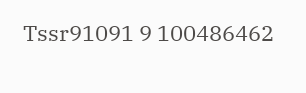Tssr91091 9 100486462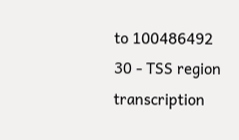to 100486492 30 - TSS region transcription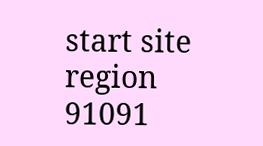start site region 91091